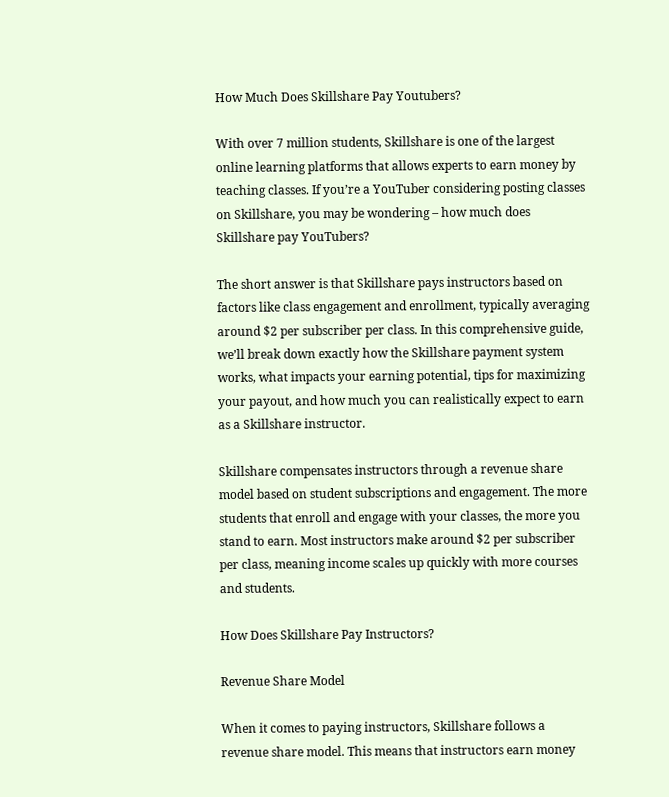How Much Does Skillshare Pay Youtubers?

With over 7 million students, Skillshare is one of the largest online learning platforms that allows experts to earn money by teaching classes. If you’re a YouTuber considering posting classes on Skillshare, you may be wondering – how much does Skillshare pay YouTubers?

The short answer is that Skillshare pays instructors based on factors like class engagement and enrollment, typically averaging around $2 per subscriber per class. In this comprehensive guide, we’ll break down exactly how the Skillshare payment system works, what impacts your earning potential, tips for maximizing your payout, and how much you can realistically expect to earn as a Skillshare instructor.

Skillshare compensates instructors through a revenue share model based on student subscriptions and engagement. The more students that enroll and engage with your classes, the more you stand to earn. Most instructors make around $2 per subscriber per class, meaning income scales up quickly with more courses and students.

How Does Skillshare Pay Instructors?

Revenue Share Model

When it comes to paying instructors, Skillshare follows a revenue share model. This means that instructors earn money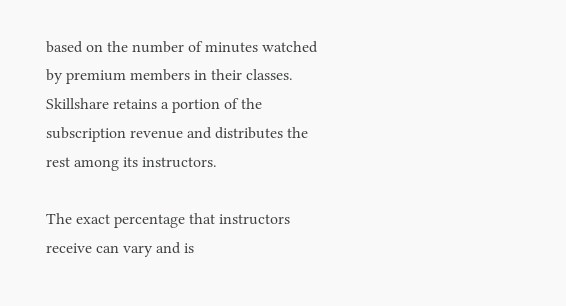based on the number of minutes watched by premium members in their classes. Skillshare retains a portion of the subscription revenue and distributes the rest among its instructors.

The exact percentage that instructors receive can vary and is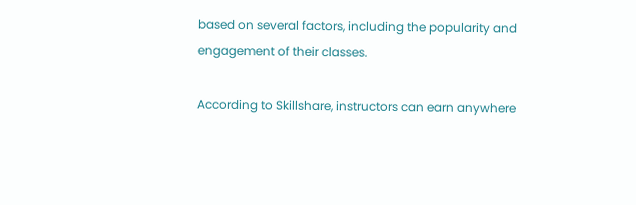based on several factors, including the popularity and engagement of their classes.

According to Skillshare, instructors can earn anywhere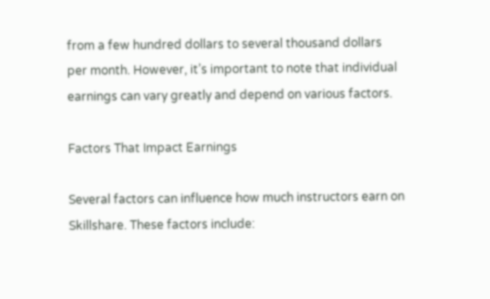from a few hundred dollars to several thousand dollars per month. However, it’s important to note that individual earnings can vary greatly and depend on various factors.

Factors That Impact Earnings

Several factors can influence how much instructors earn on Skillshare. These factors include: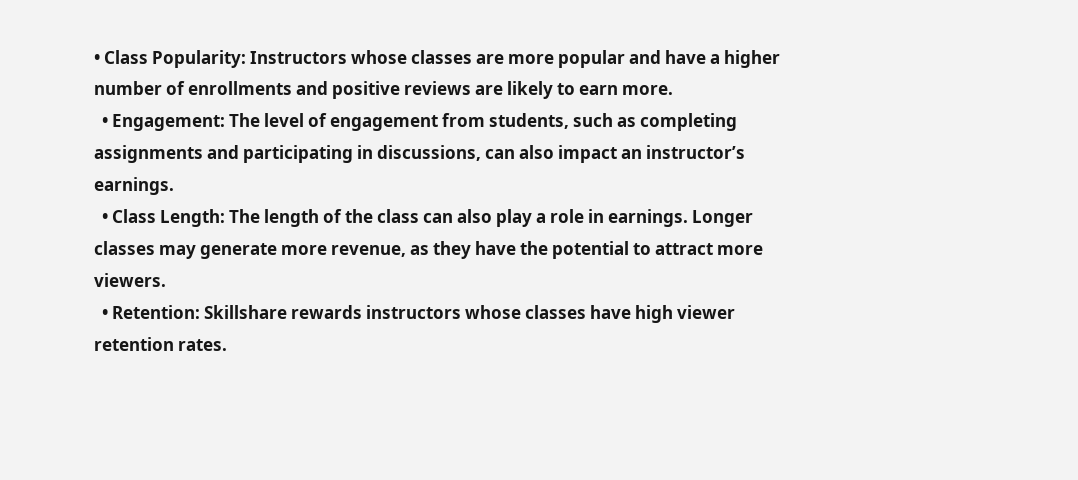• Class Popularity: Instructors whose classes are more popular and have a higher number of enrollments and positive reviews are likely to earn more.
  • Engagement: The level of engagement from students, such as completing assignments and participating in discussions, can also impact an instructor’s earnings.
  • Class Length: The length of the class can also play a role in earnings. Longer classes may generate more revenue, as they have the potential to attract more viewers.
  • Retention: Skillshare rewards instructors whose classes have high viewer retention rates.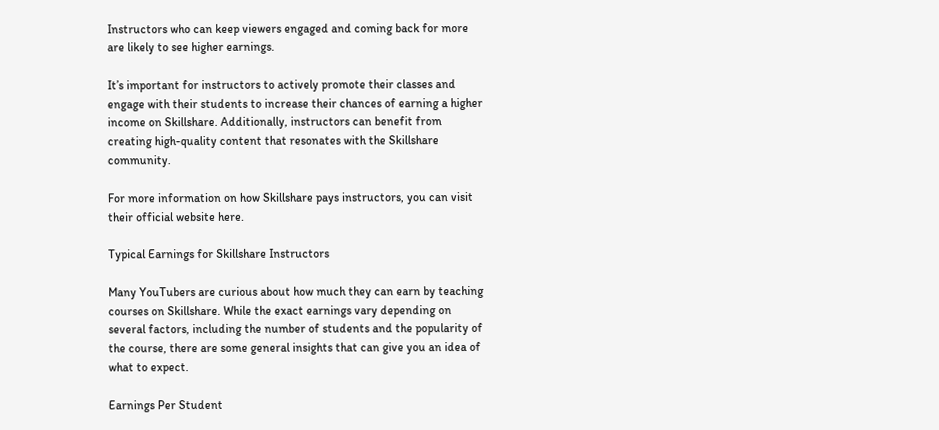Instructors who can keep viewers engaged and coming back for more are likely to see higher earnings.

It’s important for instructors to actively promote their classes and engage with their students to increase their chances of earning a higher income on Skillshare. Additionally, instructors can benefit from creating high-quality content that resonates with the Skillshare community.

For more information on how Skillshare pays instructors, you can visit their official website here.

Typical Earnings for Skillshare Instructors

Many YouTubers are curious about how much they can earn by teaching courses on Skillshare. While the exact earnings vary depending on several factors, including the number of students and the popularity of the course, there are some general insights that can give you an idea of what to expect.

Earnings Per Student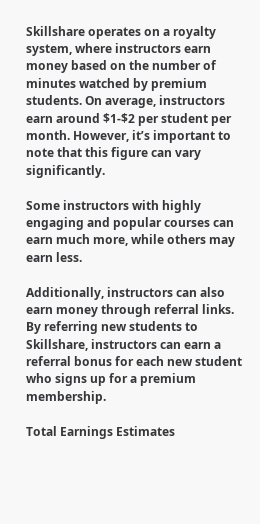Skillshare operates on a royalty system, where instructors earn money based on the number of minutes watched by premium students. On average, instructors earn around $1-$2 per student per month. However, it’s important to note that this figure can vary significantly.

Some instructors with highly engaging and popular courses can earn much more, while others may earn less.

Additionally, instructors can also earn money through referral links. By referring new students to Skillshare, instructors can earn a referral bonus for each new student who signs up for a premium membership.

Total Earnings Estimates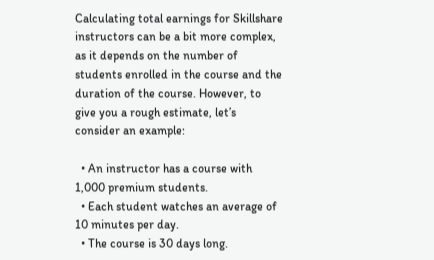Calculating total earnings for Skillshare instructors can be a bit more complex, as it depends on the number of students enrolled in the course and the duration of the course. However, to give you a rough estimate, let’s consider an example:

  • An instructor has a course with 1,000 premium students.
  • Each student watches an average of 10 minutes per day.
  • The course is 30 days long.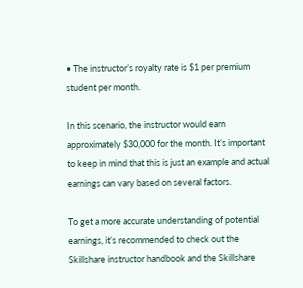• The instructor’s royalty rate is $1 per premium student per month.

In this scenario, the instructor would earn approximately $30,000 for the month. It’s important to keep in mind that this is just an example and actual earnings can vary based on several factors.

To get a more accurate understanding of potential earnings, it’s recommended to check out the Skillshare instructor handbook and the Skillshare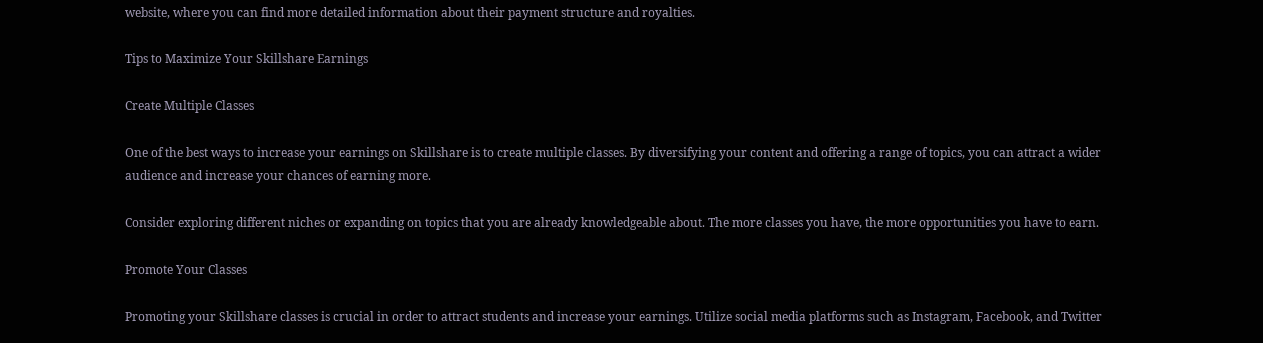website, where you can find more detailed information about their payment structure and royalties.

Tips to Maximize Your Skillshare Earnings

Create Multiple Classes

One of the best ways to increase your earnings on Skillshare is to create multiple classes. By diversifying your content and offering a range of topics, you can attract a wider audience and increase your chances of earning more.

Consider exploring different niches or expanding on topics that you are already knowledgeable about. The more classes you have, the more opportunities you have to earn.

Promote Your Classes

Promoting your Skillshare classes is crucial in order to attract students and increase your earnings. Utilize social media platforms such as Instagram, Facebook, and Twitter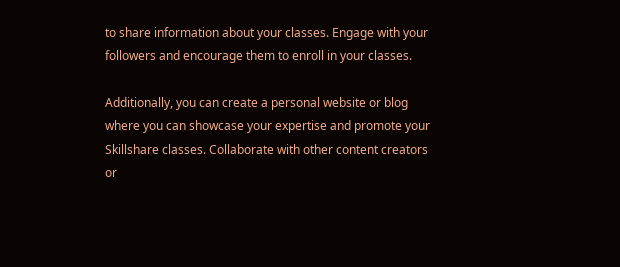to share information about your classes. Engage with your followers and encourage them to enroll in your classes.

Additionally, you can create a personal website or blog where you can showcase your expertise and promote your Skillshare classes. Collaborate with other content creators or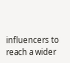influencers to reach a wider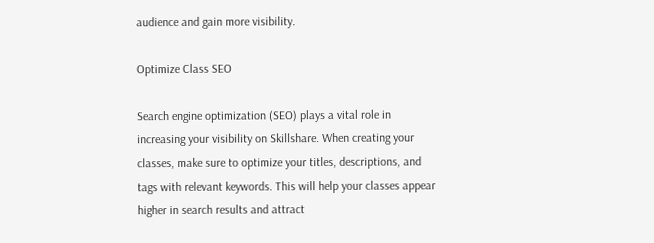audience and gain more visibility.

Optimize Class SEO

Search engine optimization (SEO) plays a vital role in increasing your visibility on Skillshare. When creating your classes, make sure to optimize your titles, descriptions, and tags with relevant keywords. This will help your classes appear higher in search results and attract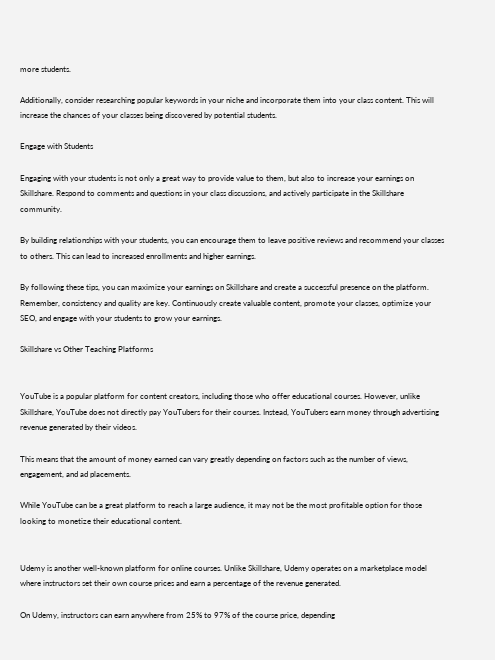more students.

Additionally, consider researching popular keywords in your niche and incorporate them into your class content. This will increase the chances of your classes being discovered by potential students.

Engage with Students

Engaging with your students is not only a great way to provide value to them, but also to increase your earnings on Skillshare. Respond to comments and questions in your class discussions, and actively participate in the Skillshare community.

By building relationships with your students, you can encourage them to leave positive reviews and recommend your classes to others. This can lead to increased enrollments and higher earnings.

By following these tips, you can maximize your earnings on Skillshare and create a successful presence on the platform. Remember, consistency and quality are key. Continuously create valuable content, promote your classes, optimize your SEO, and engage with your students to grow your earnings.

Skillshare vs Other Teaching Platforms


YouTube is a popular platform for content creators, including those who offer educational courses. However, unlike Skillshare, YouTube does not directly pay YouTubers for their courses. Instead, YouTubers earn money through advertising revenue generated by their videos.

This means that the amount of money earned can vary greatly depending on factors such as the number of views, engagement, and ad placements.

While YouTube can be a great platform to reach a large audience, it may not be the most profitable option for those looking to monetize their educational content.


Udemy is another well-known platform for online courses. Unlike Skillshare, Udemy operates on a marketplace model where instructors set their own course prices and earn a percentage of the revenue generated.

On Udemy, instructors can earn anywhere from 25% to 97% of the course price, depending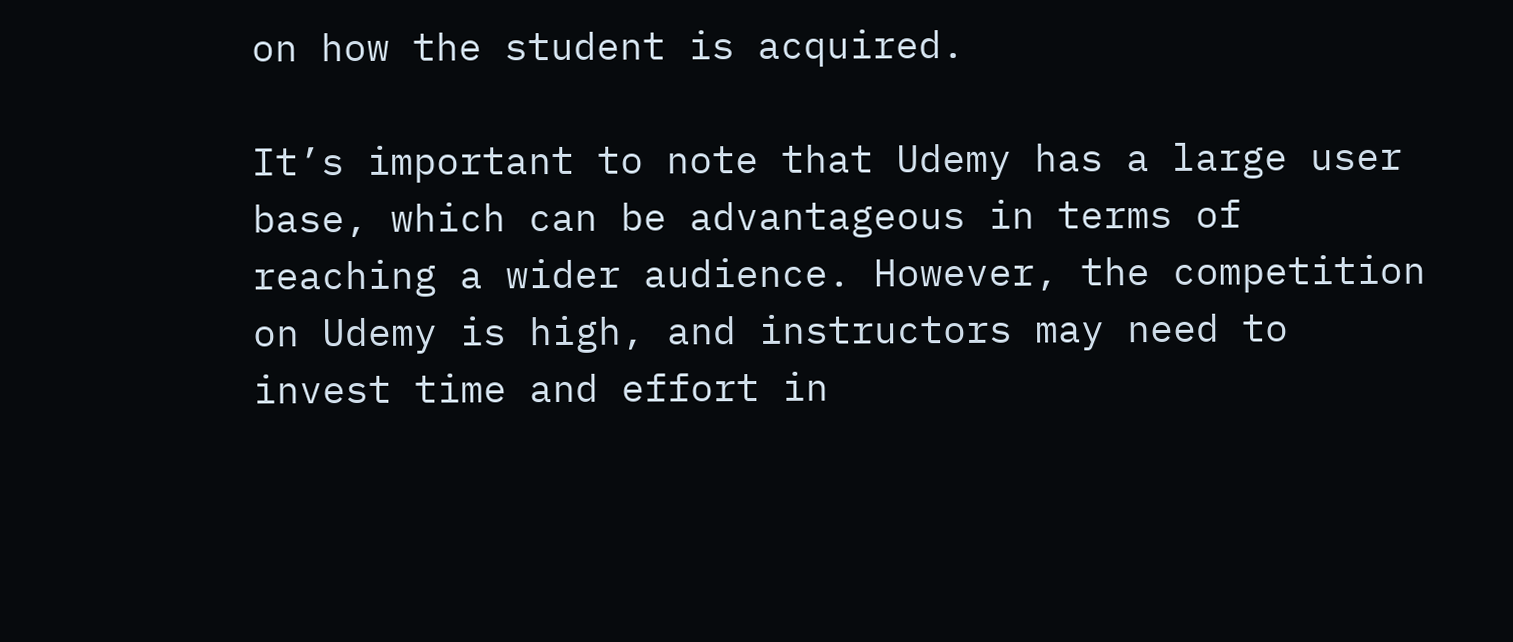on how the student is acquired.

It’s important to note that Udemy has a large user base, which can be advantageous in terms of reaching a wider audience. However, the competition on Udemy is high, and instructors may need to invest time and effort in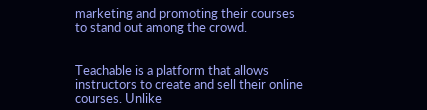marketing and promoting their courses to stand out among the crowd.


Teachable is a platform that allows instructors to create and sell their online courses. Unlike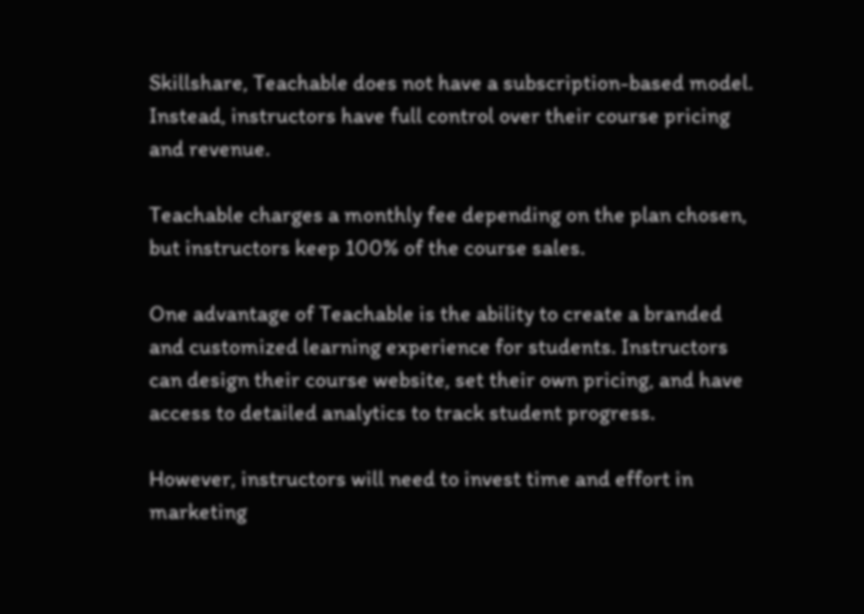Skillshare, Teachable does not have a subscription-based model. Instead, instructors have full control over their course pricing and revenue.

Teachable charges a monthly fee depending on the plan chosen, but instructors keep 100% of the course sales.

One advantage of Teachable is the ability to create a branded and customized learning experience for students. Instructors can design their course website, set their own pricing, and have access to detailed analytics to track student progress.

However, instructors will need to invest time and effort in marketing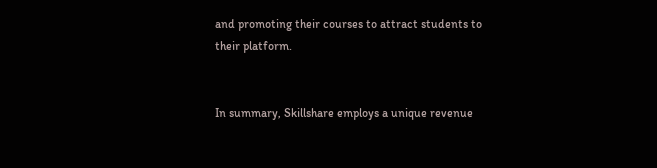and promoting their courses to attract students to their platform.


In summary, Skillshare employs a unique revenue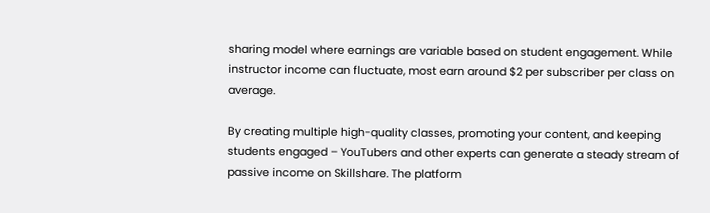sharing model where earnings are variable based on student engagement. While instructor income can fluctuate, most earn around $2 per subscriber per class on average.

By creating multiple high-quality classes, promoting your content, and keeping students engaged – YouTubers and other experts can generate a steady stream of passive income on Skillshare. The platform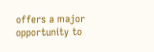offers a major opportunity to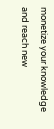monetize your knowledge and reach new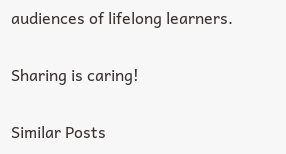audiences of lifelong learners.

Sharing is caring!

Similar Posts